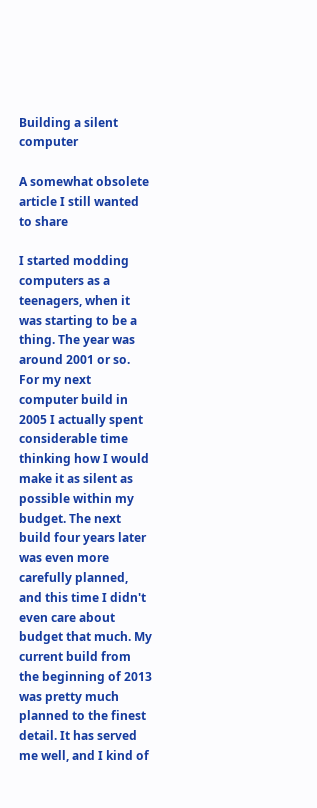Building a silent computer

A somewhat obsolete article I still wanted to share

I started modding computers as a teenagers, when it was starting to be a thing. The year was around 2001 or so. For my next computer build in 2005 I actually spent considerable time thinking how I would make it as silent as possible within my budget. The next build four years later was even more carefully planned, and this time I didn't even care about budget that much. My current build from the beginning of 2013 was pretty much planned to the finest detail. It has served me well, and I kind of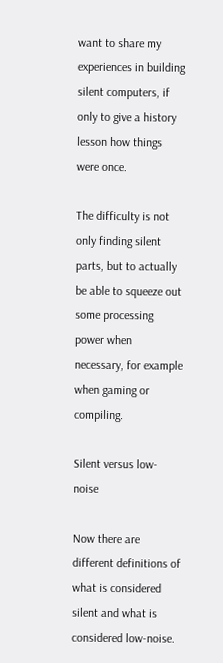want to share my experiences in building silent computers, if only to give a history lesson how things were once.

The difficulty is not only finding silent parts, but to actually be able to squeeze out some processing power when necessary, for example when gaming or compiling.

Silent versus low-noise

Now there are different definitions of what is considered silent and what is considered low-noise.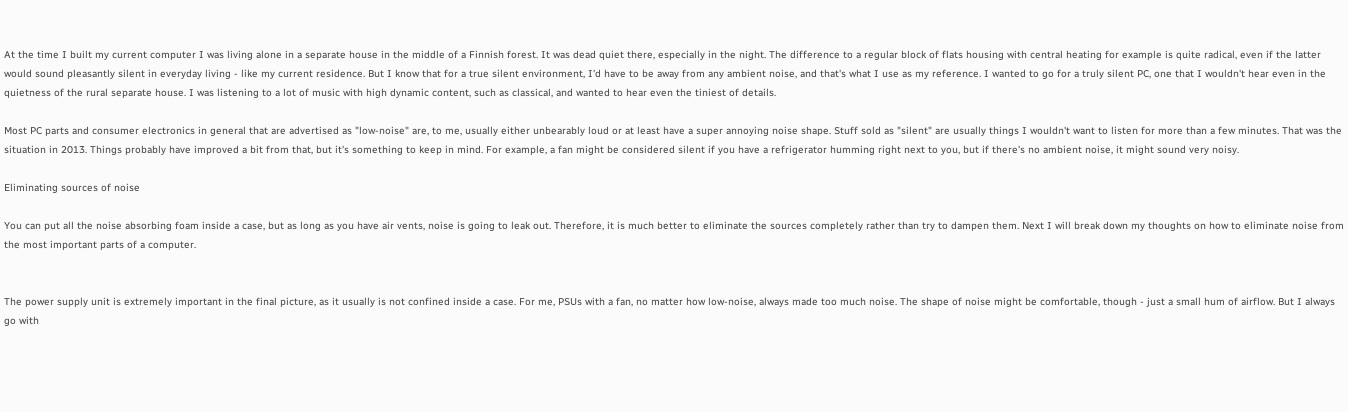At the time I built my current computer I was living alone in a separate house in the middle of a Finnish forest. It was dead quiet there, especially in the night. The difference to a regular block of flats housing with central heating for example is quite radical, even if the latter would sound pleasantly silent in everyday living - like my current residence. But I know that for a true silent environment, I'd have to be away from any ambient noise, and that's what I use as my reference. I wanted to go for a truly silent PC, one that I wouldn't hear even in the quietness of the rural separate house. I was listening to a lot of music with high dynamic content, such as classical, and wanted to hear even the tiniest of details.

Most PC parts and consumer electronics in general that are advertised as "low-noise" are, to me, usually either unbearably loud or at least have a super annoying noise shape. Stuff sold as "silent" are usually things I wouldn't want to listen for more than a few minutes. That was the situation in 2013. Things probably have improved a bit from that, but it's something to keep in mind. For example, a fan might be considered silent if you have a refrigerator humming right next to you, but if there's no ambient noise, it might sound very noisy.

Eliminating sources of noise

You can put all the noise absorbing foam inside a case, but as long as you have air vents, noise is going to leak out. Therefore, it is much better to eliminate the sources completely rather than try to dampen them. Next I will break down my thoughts on how to eliminate noise from the most important parts of a computer.


The power supply unit is extremely important in the final picture, as it usually is not confined inside a case. For me, PSUs with a fan, no matter how low-noise, always made too much noise. The shape of noise might be comfortable, though - just a small hum of airflow. But I always go with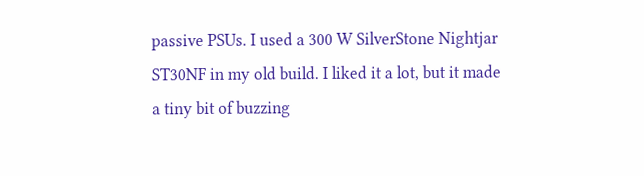passive PSUs. I used a 300 W SilverStone Nightjar ST30NF in my old build. I liked it a lot, but it made a tiny bit of buzzing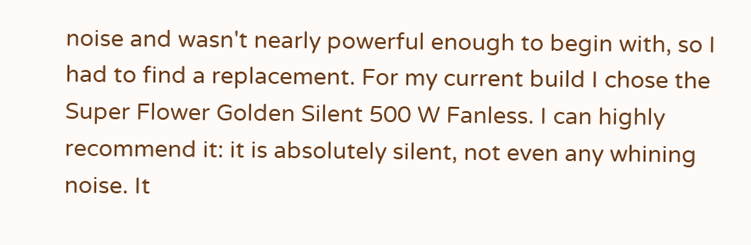noise and wasn't nearly powerful enough to begin with, so I had to find a replacement. For my current build I chose the Super Flower Golden Silent 500 W Fanless. I can highly recommend it: it is absolutely silent, not even any whining noise. It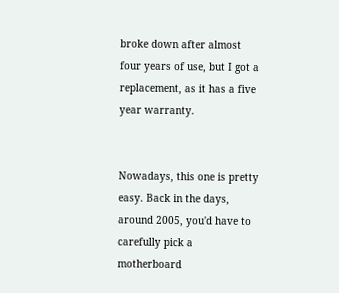broke down after almost four years of use, but I got a replacement, as it has a five year warranty.


Nowadays, this one is pretty easy. Back in the days, around 2005, you'd have to carefully pick a motherboard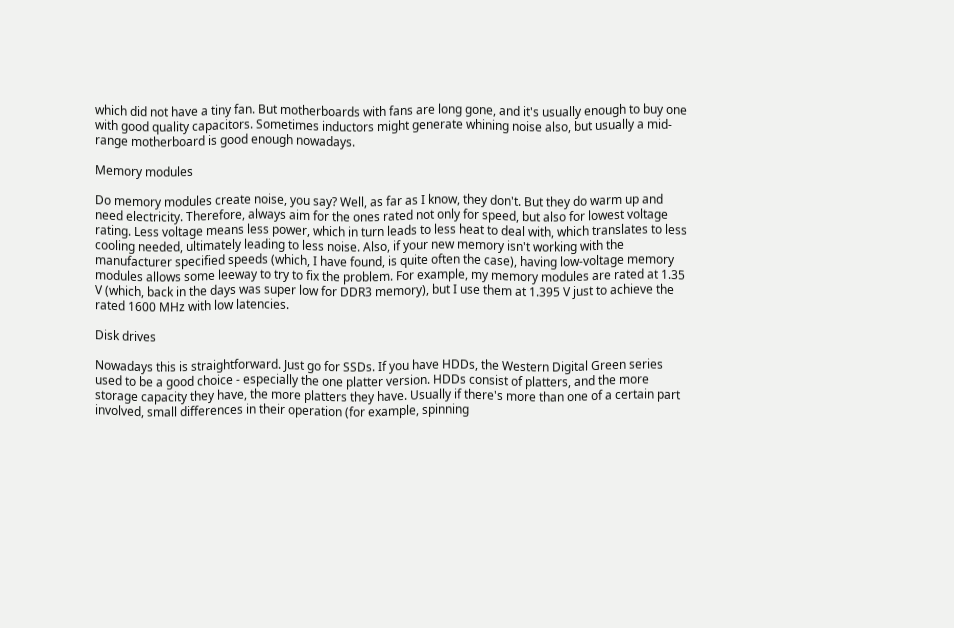which did not have a tiny fan. But motherboards with fans are long gone, and it's usually enough to buy one with good quality capacitors. Sometimes inductors might generate whining noise also, but usually a mid-range motherboard is good enough nowadays.

Memory modules

Do memory modules create noise, you say? Well, as far as I know, they don't. But they do warm up and need electricity. Therefore, always aim for the ones rated not only for speed, but also for lowest voltage rating. Less voltage means less power, which in turn leads to less heat to deal with, which translates to less cooling needed, ultimately leading to less noise. Also, if your new memory isn't working with the manufacturer specified speeds (which, I have found, is quite often the case), having low-voltage memory modules allows some leeway to try to fix the problem. For example, my memory modules are rated at 1.35 V (which, back in the days was super low for DDR3 memory), but I use them at 1.395 V just to achieve the rated 1600 MHz with low latencies.

Disk drives

Nowadays this is straightforward. Just go for SSDs. If you have HDDs, the Western Digital Green series used to be a good choice - especially the one platter version. HDDs consist of platters, and the more storage capacity they have, the more platters they have. Usually if there's more than one of a certain part involved, small differences in their operation (for example, spinning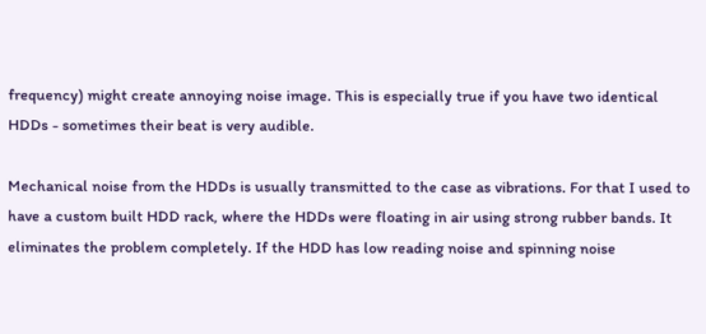frequency) might create annoying noise image. This is especially true if you have two identical HDDs - sometimes their beat is very audible.

Mechanical noise from the HDDs is usually transmitted to the case as vibrations. For that I used to have a custom built HDD rack, where the HDDs were floating in air using strong rubber bands. It eliminates the problem completely. If the HDD has low reading noise and spinning noise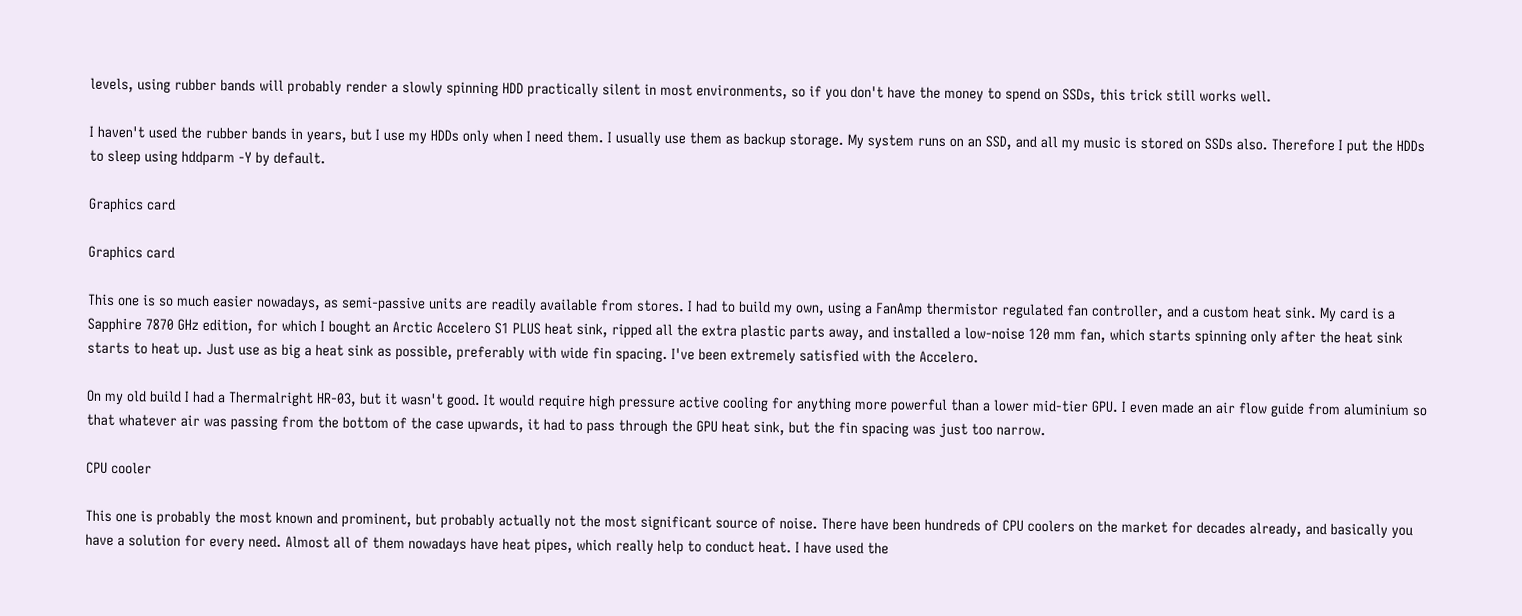levels, using rubber bands will probably render a slowly spinning HDD practically silent in most environments, so if you don't have the money to spend on SSDs, this trick still works well.

I haven't used the rubber bands in years, but I use my HDDs only when I need them. I usually use them as backup storage. My system runs on an SSD, and all my music is stored on SSDs also. Therefore I put the HDDs to sleep using hddparm -Y by default.

Graphics card

Graphics card

This one is so much easier nowadays, as semi-passive units are readily available from stores. I had to build my own, using a FanAmp thermistor regulated fan controller, and a custom heat sink. My card is a Sapphire 7870 GHz edition, for which I bought an Arctic Accelero S1 PLUS heat sink, ripped all the extra plastic parts away, and installed a low-noise 120 mm fan, which starts spinning only after the heat sink starts to heat up. Just use as big a heat sink as possible, preferably with wide fin spacing. I've been extremely satisfied with the Accelero.

On my old build I had a Thermalright HR-03, but it wasn't good. It would require high pressure active cooling for anything more powerful than a lower mid-tier GPU. I even made an air flow guide from aluminium so that whatever air was passing from the bottom of the case upwards, it had to pass through the GPU heat sink, but the fin spacing was just too narrow.

CPU cooler

This one is probably the most known and prominent, but probably actually not the most significant source of noise. There have been hundreds of CPU coolers on the market for decades already, and basically you have a solution for every need. Almost all of them nowadays have heat pipes, which really help to conduct heat. I have used the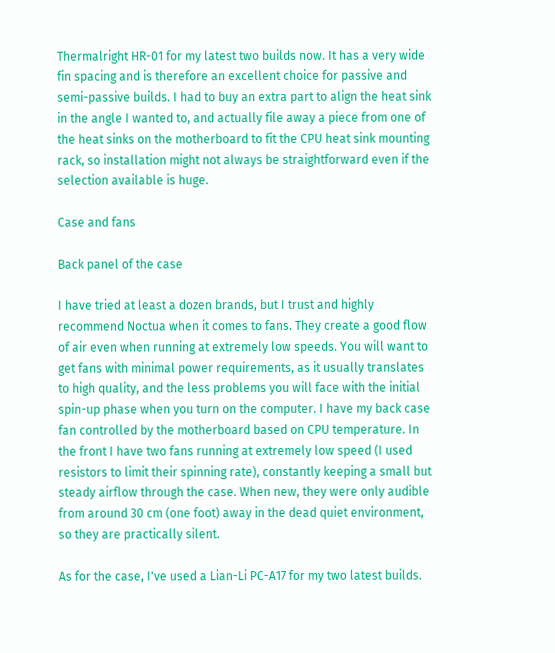Thermalright HR-01 for my latest two builds now. It has a very wide fin spacing and is therefore an excellent choice for passive and semi-passive builds. I had to buy an extra part to align the heat sink in the angle I wanted to, and actually file away a piece from one of the heat sinks on the motherboard to fit the CPU heat sink mounting rack, so installation might not always be straightforward even if the selection available is huge.

Case and fans

Back panel of the case

I have tried at least a dozen brands, but I trust and highly recommend Noctua when it comes to fans. They create a good flow of air even when running at extremely low speeds. You will want to get fans with minimal power requirements, as it usually translates to high quality, and the less problems you will face with the initial spin-up phase when you turn on the computer. I have my back case fan controlled by the motherboard based on CPU temperature. In the front I have two fans running at extremely low speed (I used resistors to limit their spinning rate), constantly keeping a small but steady airflow through the case. When new, they were only audible from around 30 cm (one foot) away in the dead quiet environment, so they are practically silent.

As for the case, I've used a Lian-Li PC-A17 for my two latest builds.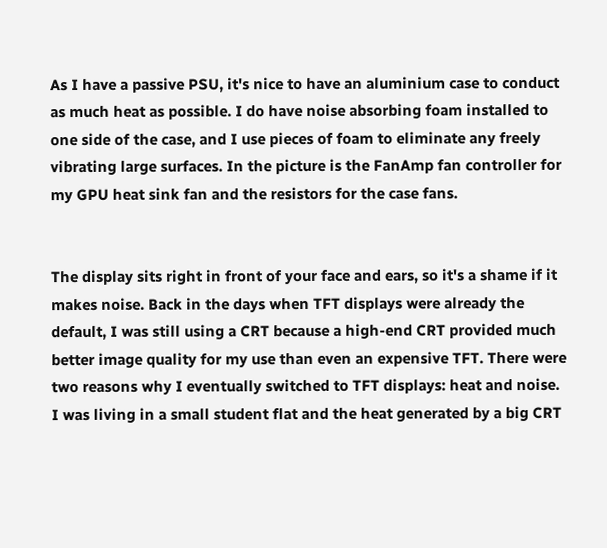As I have a passive PSU, it's nice to have an aluminium case to conduct as much heat as possible. I do have noise absorbing foam installed to one side of the case, and I use pieces of foam to eliminate any freely vibrating large surfaces. In the picture is the FanAmp fan controller for my GPU heat sink fan and the resistors for the case fans.


The display sits right in front of your face and ears, so it's a shame if it makes noise. Back in the days when TFT displays were already the default, I was still using a CRT because a high-end CRT provided much better image quality for my use than even an expensive TFT. There were two reasons why I eventually switched to TFT displays: heat and noise. I was living in a small student flat and the heat generated by a big CRT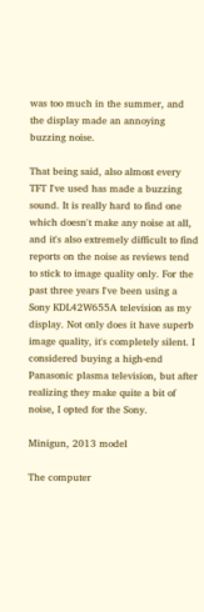was too much in the summer, and the display made an annoying buzzing noise.

That being said, also almost every TFT I've used has made a buzzing sound. It is really hard to find one which doesn't make any noise at all, and it's also extremely difficult to find reports on the noise as reviews tend to stick to image quality only. For the past three years I've been using a Sony KDL42W655A television as my display. Not only does it have superb image quality, it's completely silent. I considered buying a high-end Panasonic plasma television, but after realizing they make quite a bit of noise, I opted for the Sony.

Minigun, 2013 model

The computer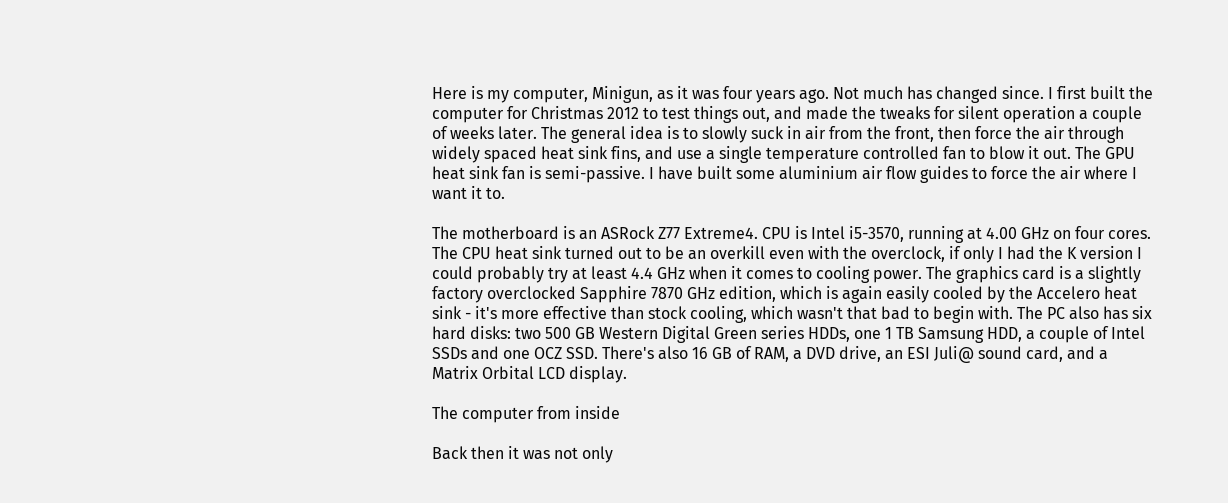Here is my computer, Minigun, as it was four years ago. Not much has changed since. I first built the computer for Christmas 2012 to test things out, and made the tweaks for silent operation a couple of weeks later. The general idea is to slowly suck in air from the front, then force the air through widely spaced heat sink fins, and use a single temperature controlled fan to blow it out. The GPU heat sink fan is semi-passive. I have built some aluminium air flow guides to force the air where I want it to.

The motherboard is an ASRock Z77 Extreme4. CPU is Intel i5-3570, running at 4.00 GHz on four cores. The CPU heat sink turned out to be an overkill even with the overclock, if only I had the K version I could probably try at least 4.4 GHz when it comes to cooling power. The graphics card is a slightly factory overclocked Sapphire 7870 GHz edition, which is again easily cooled by the Accelero heat sink - it's more effective than stock cooling, which wasn't that bad to begin with. The PC also has six hard disks: two 500 GB Western Digital Green series HDDs, one 1 TB Samsung HDD, a couple of Intel SSDs and one OCZ SSD. There's also 16 GB of RAM, a DVD drive, an ESI Juli@ sound card, and a Matrix Orbital LCD display.

The computer from inside

Back then it was not only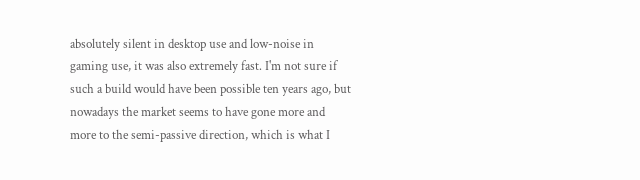absolutely silent in desktop use and low-noise in gaming use, it was also extremely fast. I'm not sure if such a build would have been possible ten years ago, but nowadays the market seems to have gone more and more to the semi-passive direction, which is what I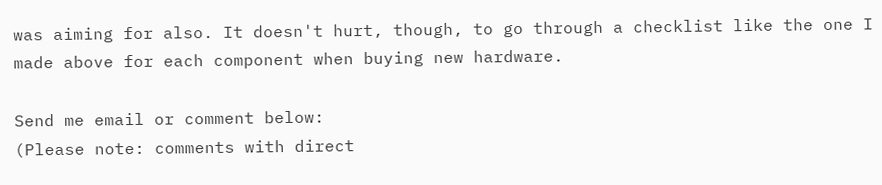was aiming for also. It doesn't hurt, though, to go through a checklist like the one I made above for each component when buying new hardware.

Send me email or comment below:
(Please note: comments with direct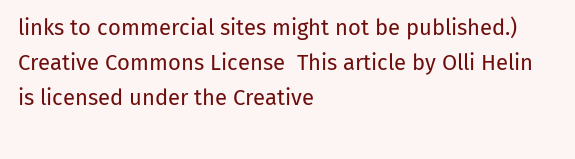links to commercial sites might not be published.)
Creative Commons License  This article by Olli Helin is licensed under the Creative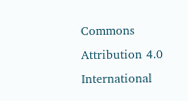Commons Attribution 4.0 International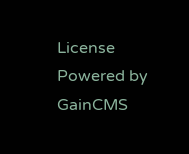License
Powered by GainCMS